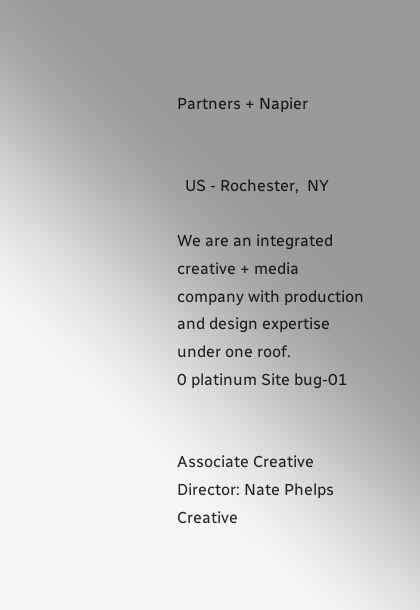Partners + Napier


  US - Rochester,  NY

We are an integrated creative + media company with production and design expertise under one roof.
0 platinum Site bug-01


Associate Creative Director: Nate Phelps Creative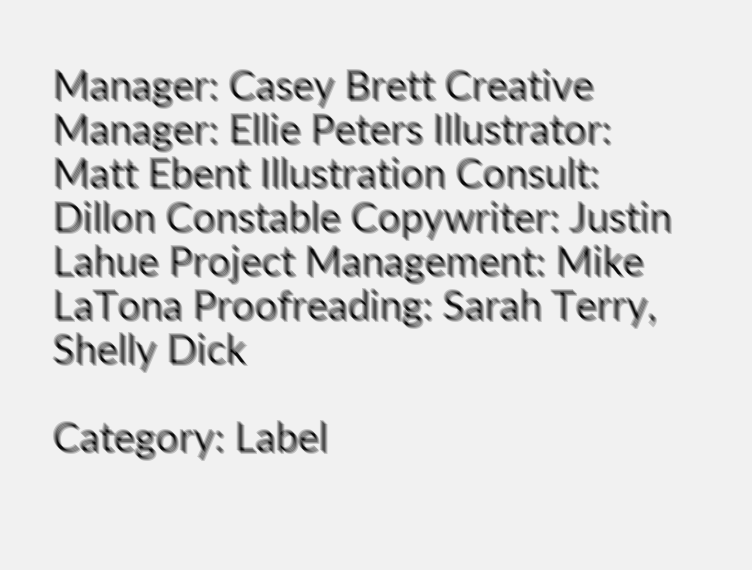Manager: Casey Brett Creative Manager: Ellie Peters Illustrator: Matt Ebent Illustration Consult: Dillon Constable Copywriter: Justin Lahue Project Management: Mike LaTona Proofreading: Sarah Terry, Shelly Dick

Category: Label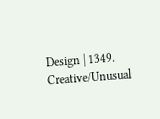Design | 1349. Creative/Unusual